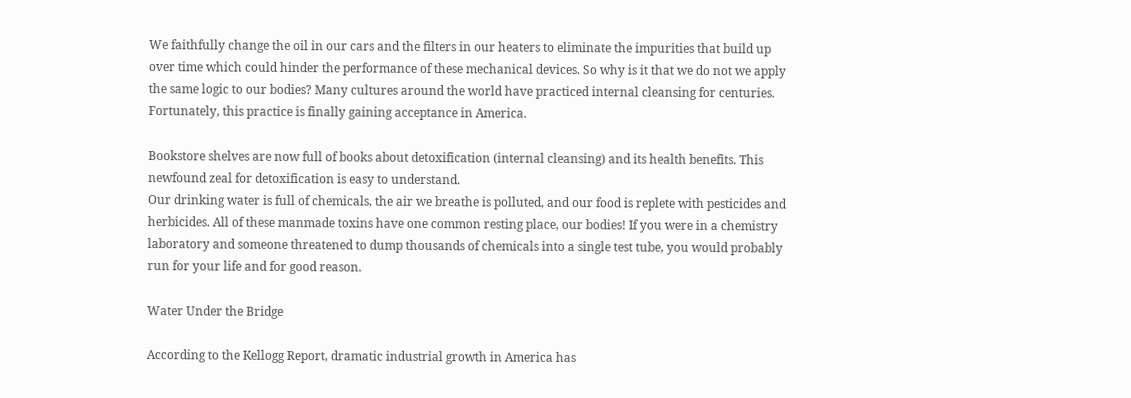We faithfully change the oil in our cars and the filters in our heaters to eliminate the impurities that build up over time which could hinder the performance of these mechanical devices. So why is it that we do not we apply the same logic to our bodies? Many cultures around the world have practiced internal cleansing for centuries. Fortunately, this practice is finally gaining acceptance in America.

Bookstore shelves are now full of books about detoxification (internal cleansing) and its health benefits. This newfound zeal for detoxification is easy to understand.
Our drinking water is full of chemicals, the air we breathe is polluted, and our food is replete with pesticides and herbicides. All of these manmade toxins have one common resting place, our bodies! If you were in a chemistry laboratory and someone threatened to dump thousands of chemicals into a single test tube, you would probably run for your life and for good reason.

Water Under the Bridge

According to the Kellogg Report, dramatic industrial growth in America has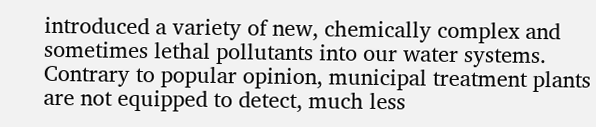introduced a variety of new, chemically complex and sometimes lethal pollutants into our water systems. Contrary to popular opinion, municipal treatment plants are not equipped to detect, much less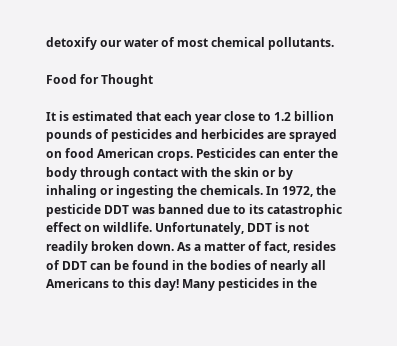detoxify our water of most chemical pollutants.

Food for Thought

It is estimated that each year close to 1.2 billion pounds of pesticides and herbicides are sprayed on food American crops. Pesticides can enter the body through contact with the skin or by inhaling or ingesting the chemicals. In 1972, the pesticide DDT was banned due to its catastrophic effect on wildlife. Unfortunately, DDT is not readily broken down. As a matter of fact, resides of DDT can be found in the bodies of nearly all Americans to this day! Many pesticides in the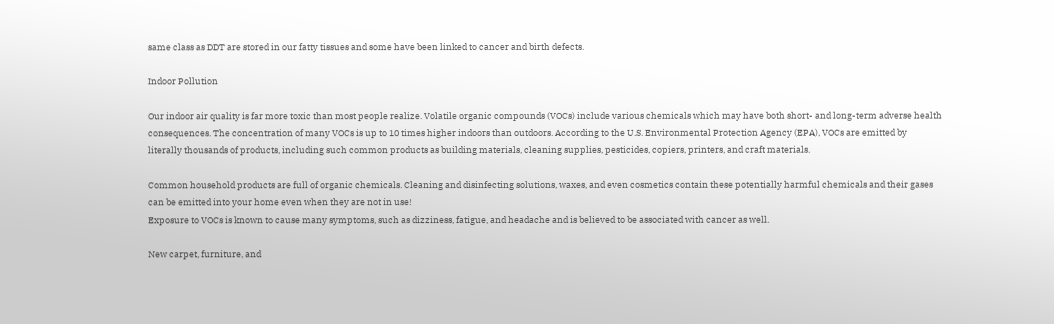same class as DDT are stored in our fatty tissues and some have been linked to cancer and birth defects.

Indoor Pollution

Our indoor air quality is far more toxic than most people realize. Volatile organic compounds (VOCs) include various chemicals which may have both short- and long-term adverse health consequences. The concentration of many VOCs is up to 10 times higher indoors than outdoors. According to the U.S. Environmental Protection Agency (EPA), VOCs are emitted by literally thousands of products, including such common products as building materials, cleaning supplies, pesticides, copiers, printers, and craft materials.

Common household products are full of organic chemicals. Cleaning and disinfecting solutions, waxes, and even cosmetics contain these potentially harmful chemicals and their gases can be emitted into your home even when they are not in use!
Exposure to VOCs is known to cause many symptoms, such as dizziness, fatigue, and headache and is believed to be associated with cancer as well.

New carpet, furniture, and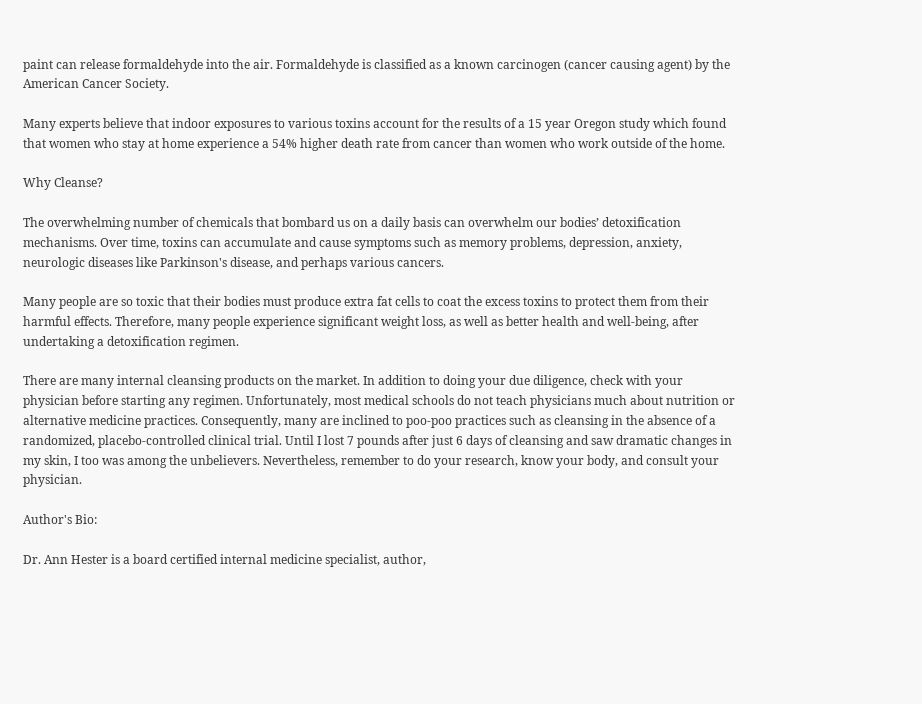paint can release formaldehyde into the air. Formaldehyde is classified as a known carcinogen (cancer causing agent) by the American Cancer Society.

Many experts believe that indoor exposures to various toxins account for the results of a 15 year Oregon study which found that women who stay at home experience a 54% higher death rate from cancer than women who work outside of the home.

Why Cleanse?

The overwhelming number of chemicals that bombard us on a daily basis can overwhelm our bodies’ detoxification mechanisms. Over time, toxins can accumulate and cause symptoms such as memory problems, depression, anxiety, neurologic diseases like Parkinson's disease, and perhaps various cancers.

Many people are so toxic that their bodies must produce extra fat cells to coat the excess toxins to protect them from their harmful effects. Therefore, many people experience significant weight loss, as well as better health and well-being, after undertaking a detoxification regimen.

There are many internal cleansing products on the market. In addition to doing your due diligence, check with your physician before starting any regimen. Unfortunately, most medical schools do not teach physicians much about nutrition or alternative medicine practices. Consequently, many are inclined to poo-poo practices such as cleansing in the absence of a randomized, placebo-controlled clinical trial. Until I lost 7 pounds after just 6 days of cleansing and saw dramatic changes in my skin, I too was among the unbelievers. Nevertheless, remember to do your research, know your body, and consult your physician.

Author's Bio:

Dr. Ann Hester is a board certified internal medicine specialist, author,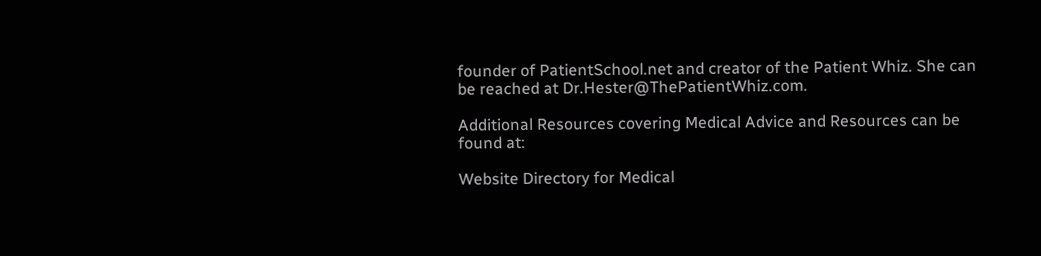founder of PatientSchool.net and creator of the Patient Whiz. She can be reached at Dr.Hester@ThePatientWhiz.com.

Additional Resources covering Medical Advice and Resources can be found at:

Website Directory for Medical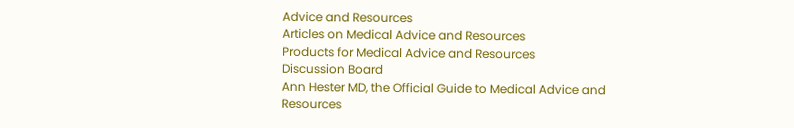Advice and Resources
Articles on Medical Advice and Resources
Products for Medical Advice and Resources
Discussion Board
Ann Hester MD, the Official Guide to Medical Advice and Resources